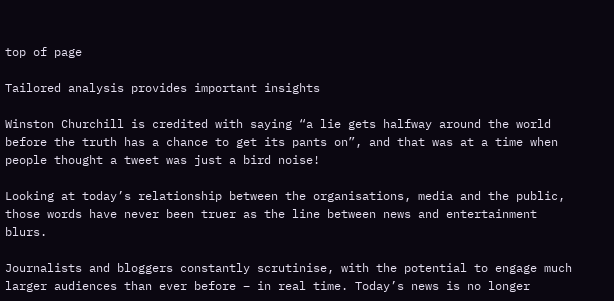top of page

Tailored analysis provides important insights

Winston Churchill is credited with saying “a lie gets halfway around the world before the truth has a chance to get its pants on”, and that was at a time when people thought a tweet was just a bird noise!

Looking at today’s relationship between the organisations, media and the public, those words have never been truer as the line between news and entertainment blurs.

Journalists and bloggers constantly scrutinise, with the potential to engage much larger audiences than ever before – in real time. Today’s news is no longer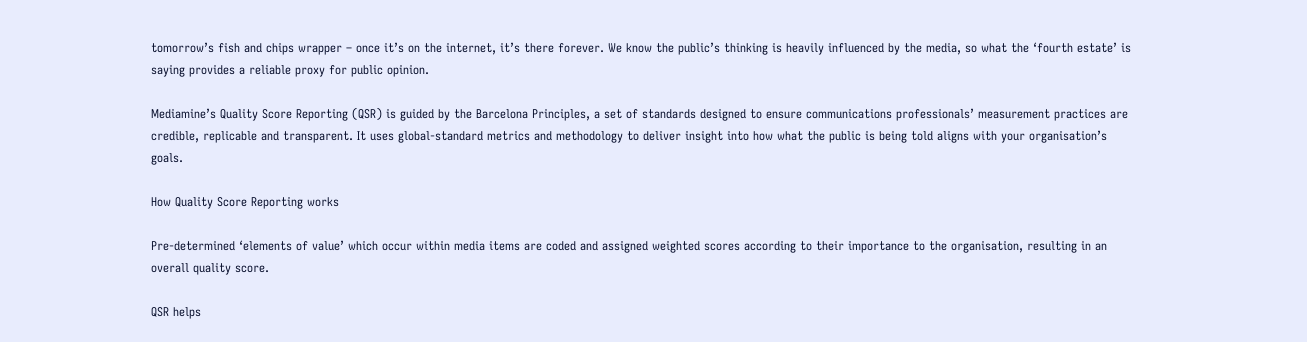tomorrow’s fish and chips wrapper – once it’s on the internet, it’s there forever. We know the public’s thinking is heavily influenced by the media, so what the ‘fourth estate’ is saying provides a reliable proxy for public opinion.

Mediamine’s Quality Score Reporting (QSR) is guided by the Barcelona Principles, a set of standards designed to ensure communications professionals’ measurement practices are credible, replicable and transparent. It uses global-standard metrics and methodology to deliver insight into how what the public is being told aligns with your organisation’s goals.

How Quality Score Reporting works

Pre-determined ‘elements of value’ which occur within media items are coded and assigned weighted scores according to their importance to the organisation, resulting in an overall quality score.

QSR helps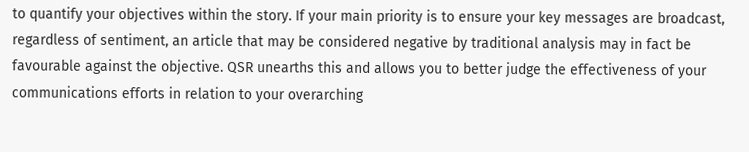to quantify your objectives within the story. If your main priority is to ensure your key messages are broadcast, regardless of sentiment, an article that may be considered negative by traditional analysis may in fact be favourable against the objective. QSR unearths this and allows you to better judge the effectiveness of your communications efforts in relation to your overarching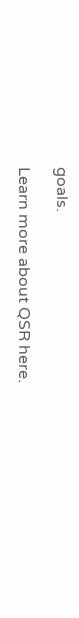goals.

Learn more about QSR here.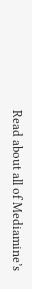Read about all of Mediamine’s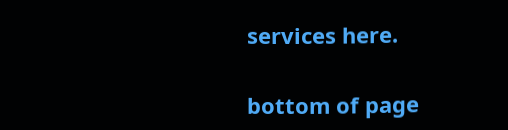services here.

bottom of page